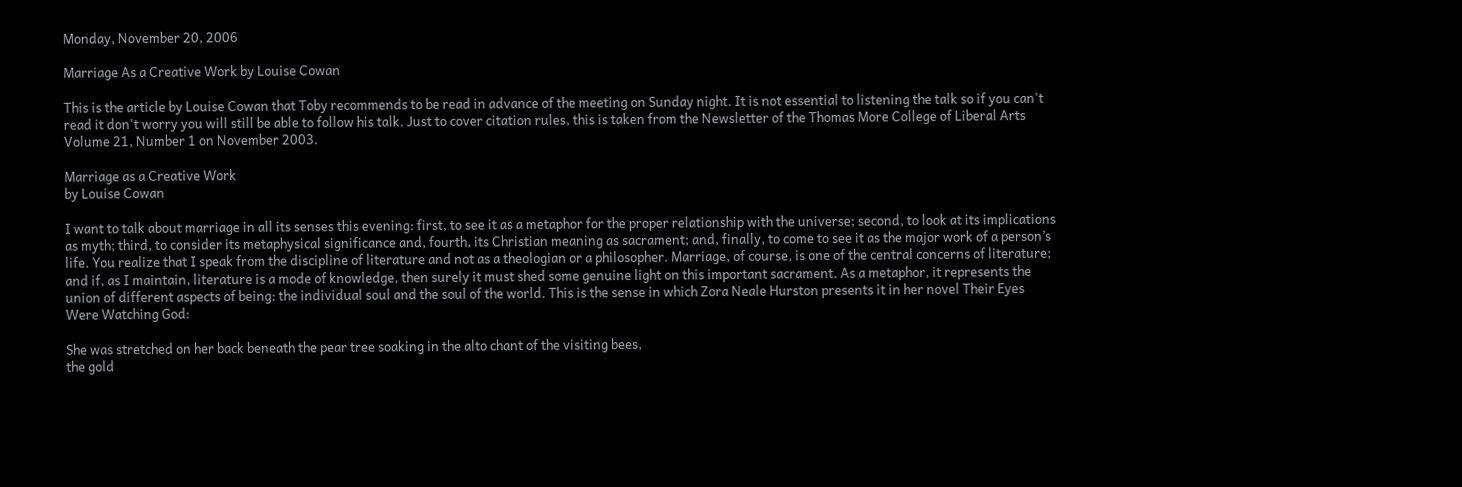Monday, November 20, 2006

Marriage As a Creative Work by Louise Cowan

This is the article by Louise Cowan that Toby recommends to be read in advance of the meeting on Sunday night. It is not essential to listening the talk so if you can't read it don't worry you will still be able to follow his talk. Just to cover citation rules, this is taken from the Newsletter of the Thomas More College of Liberal Arts Volume 21, Number 1 on November 2003.

Marriage as a Creative Work
by Louise Cowan

I want to talk about marriage in all its senses this evening: first, to see it as a metaphor for the proper relationship with the universe; second, to look at its implications as myth; third, to consider its metaphysical significance and, fourth, its Christian meaning as sacrament; and, finally, to come to see it as the major work of a person’s life. You realize that I speak from the discipline of literature and not as a theologian or a philosopher. Marriage, of course, is one of the central concerns of literature; and if, as I maintain, literature is a mode of knowledge, then surely it must shed some genuine light on this important sacrament. As a metaphor, it represents the union of different aspects of being: the individual soul and the soul of the world. This is the sense in which Zora Neale Hurston presents it in her novel Their Eyes Were Watching God:

She was stretched on her back beneath the pear tree soaking in the alto chant of the visiting bees,
the gold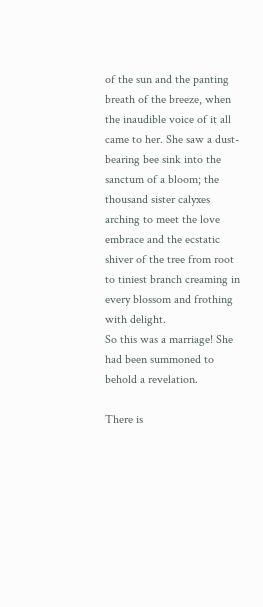of the sun and the panting breath of the breeze, when the inaudible voice of it all came to her. She saw a dust-bearing bee sink into the sanctum of a bloom; the thousand sister calyxes arching to meet the love embrace and the ecstatic shiver of the tree from root to tiniest branch creaming in every blossom and frothing with delight.
So this was a marriage! She had been summoned to behold a revelation.

There is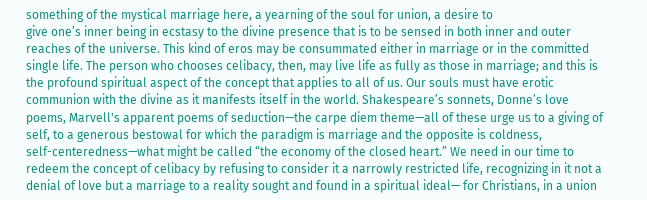something of the mystical marriage here, a yearning of the soul for union, a desire to
give one’s inner being in ecstasy to the divine presence that is to be sensed in both inner and outer reaches of the universe. This kind of eros may be consummated either in marriage or in the committed single life. The person who chooses celibacy, then, may live life as fully as those in marriage; and this is the profound spiritual aspect of the concept that applies to all of us. Our souls must have erotic communion with the divine as it manifests itself in the world. Shakespeare’s sonnets, Donne’s love poems, Marvell's apparent poems of seduction—the carpe diem theme—all of these urge us to a giving of self, to a generous bestowal for which the paradigm is marriage and the opposite is coldness,
self-centeredness—what might be called “the economy of the closed heart.” We need in our time to redeem the concept of celibacy by refusing to consider it a narrowly restricted life, recognizing in it not a denial of love but a marriage to a reality sought and found in a spiritual ideal— for Christians, in a union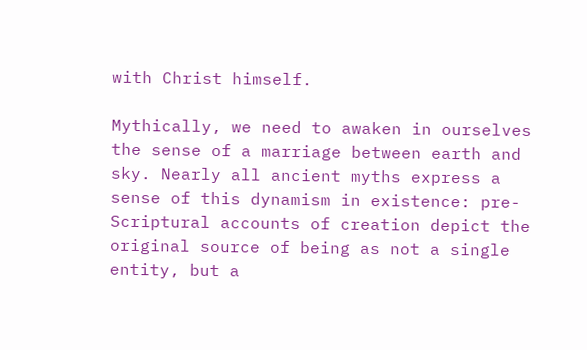with Christ himself.

Mythically, we need to awaken in ourselves the sense of a marriage between earth and sky. Nearly all ancient myths express a sense of this dynamism in existence: pre-Scriptural accounts of creation depict the original source of being as not a single entity, but a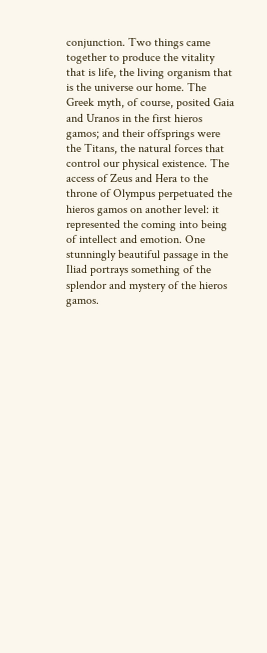conjunction. Two things came together to produce the vitality that is life, the living organism that is the universe our home. The Greek myth, of course, posited Gaia and Uranos in the first hieros gamos; and their offsprings were the Titans, the natural forces that control our physical existence. The access of Zeus and Hera to the throne of Olympus perpetuated the hieros gamos on another level: it represented the coming into being of intellect and emotion. One stunningly beautiful passage in the Iliad portrays something of the splendor and mystery of the hieros gamos.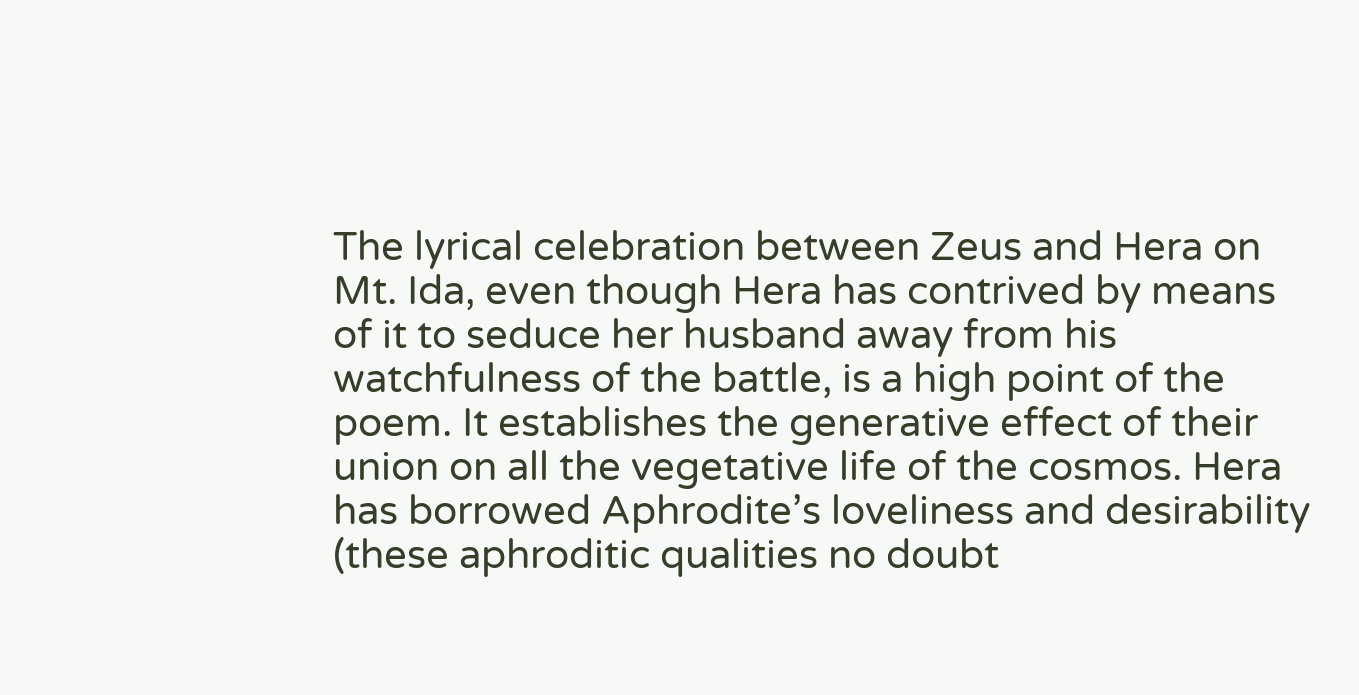The lyrical celebration between Zeus and Hera on Mt. Ida, even though Hera has contrived by means of it to seduce her husband away from his watchfulness of the battle, is a high point of the poem. It establishes the generative effect of their union on all the vegetative life of the cosmos. Hera has borrowed Aphrodite’s loveliness and desirability (these aphroditic qualities no doubt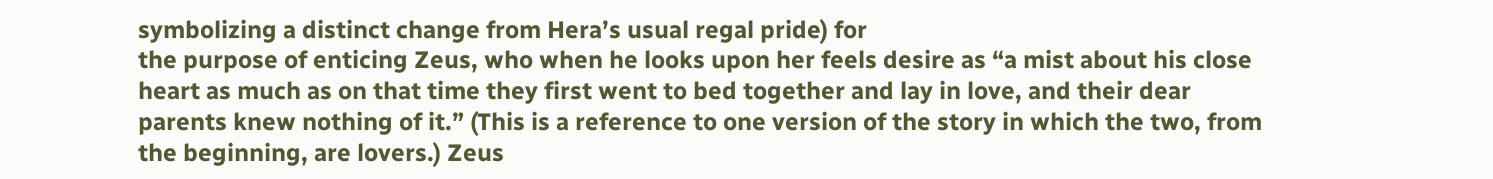symbolizing a distinct change from Hera’s usual regal pride) for
the purpose of enticing Zeus, who when he looks upon her feels desire as “a mist about his close heart as much as on that time they first went to bed together and lay in love, and their dear parents knew nothing of it.” (This is a reference to one version of the story in which the two, from the beginning, are lovers.) Zeus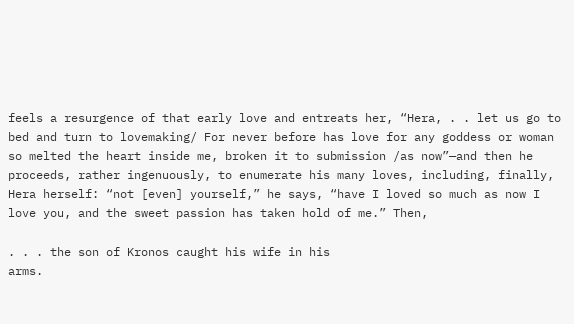feels a resurgence of that early love and entreats her, “Hera, . . let us go to bed and turn to lovemaking/ For never before has love for any goddess or woman so melted the heart inside me, broken it to submission /as now”—and then he proceeds, rather ingenuously, to enumerate his many loves, including, finally, Hera herself: “not [even] yourself,” he says, “have I loved so much as now I love you, and the sweet passion has taken hold of me.” Then,

. . . the son of Kronos caught his wife in his
arms.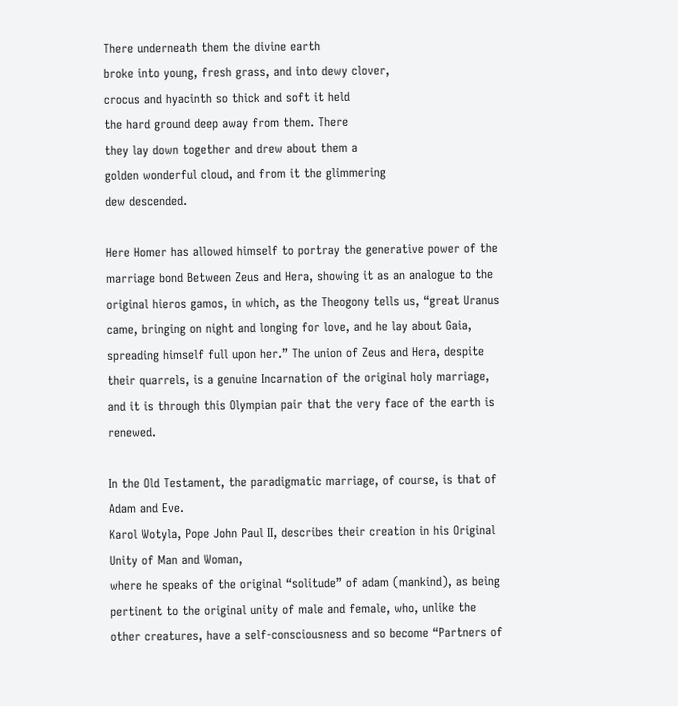There underneath them the divine earth
broke into young, fresh grass, and into dewy clover,
crocus and hyacinth so thick and soft it held
the hard ground deep away from them. There
they lay down together and drew about them a
golden wonderful cloud, and from it the glimmering
dew descended.

Here Homer has allowed himself to portray the generative power of the marriage bond Between Zeus and Hera, showing it as an analogue to the original hieros gamos, in which, as the Theogony tells us, “great Uranus came, bringing on night and longing for love, and he lay about Gaia, spreading himself full upon her.” The union of Zeus and Hera, despite their quarrels, is a genuine Incarnation of the original holy marriage, and it is through this Olympian pair that the very face of the earth is renewed.

In the Old Testament, the paradigmatic marriage, of course, is that of Adam and Eve.
Karol Wotyla, Pope John Paul II, describes their creation in his Original Unity of Man and Woman,
where he speaks of the original “solitude” of adam (mankind), as being pertinent to the original unity of male and female, who, unlike the other creatures, have a self-consciousness and so become “Partners of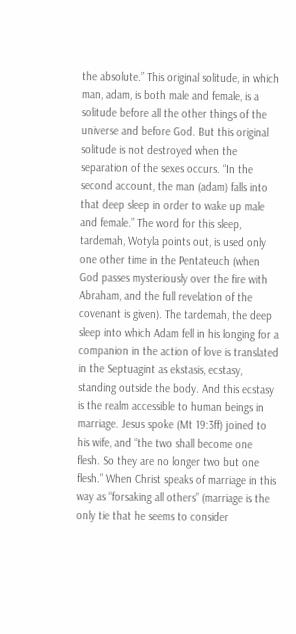the absolute.” This original solitude, in which man, adam, is both male and female, is a solitude before all the other things of the universe and before God. But this original solitude is not destroyed when the separation of the sexes occurs. “In the second account, the man (adam) falls into that deep sleep in order to wake up male and female.” The word for this sleep, tardemah, Wotyla points out, is used only one other time in the Pentateuch (when God passes mysteriously over the fire with Abraham, and the full revelation of the covenant is given). The tardemah, the deep sleep into which Adam fell in his longing for a companion in the action of love is translated in the Septuagint as ekstasis, ecstasy, standing outside the body. And this ecstasy is the realm accessible to human beings in marriage. Jesus spoke (Mt 19:3ff) joined to his wife, and “the two shall become one flesh. So they are no longer two but one flesh.” When Christ speaks of marriage in this way as “forsaking all others” (marriage is the only tie that he seems to consider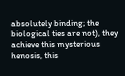absolutely binding; the biological ties are not), they achieve this mysterious henosis, this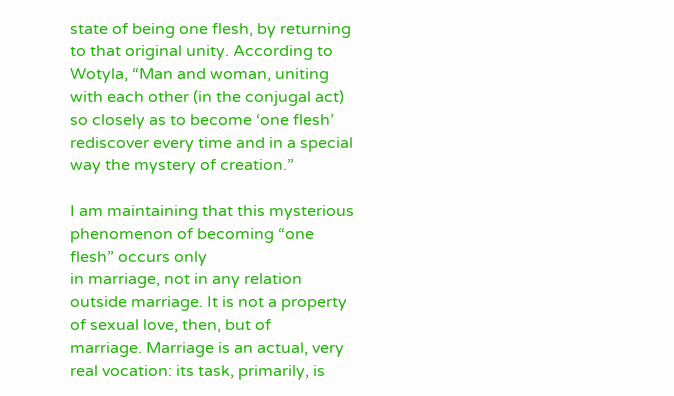state of being one flesh, by returning to that original unity. According to Wotyla, “Man and woman, uniting with each other (in the conjugal act) so closely as to become ‘one flesh’ rediscover every time and in a special way the mystery of creation.”

I am maintaining that this mysterious phenomenon of becoming “one flesh” occurs only
in marriage, not in any relation outside marriage. It is not a property of sexual love, then, but of
marriage. Marriage is an actual, very real vocation: its task, primarily, is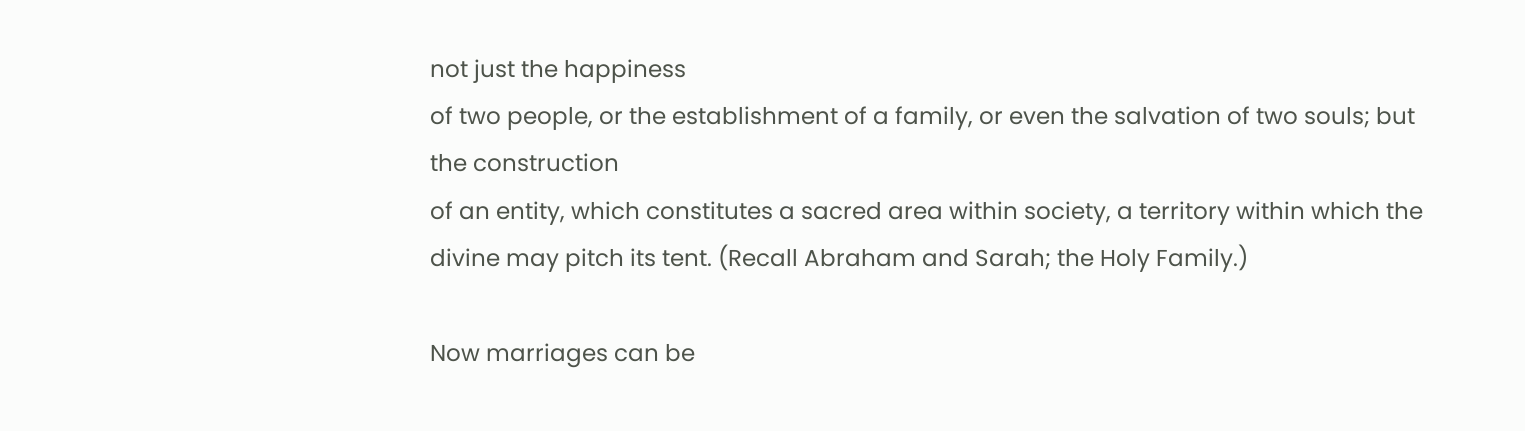not just the happiness
of two people, or the establishment of a family, or even the salvation of two souls; but the construction
of an entity, which constitutes a sacred area within society, a territory within which the divine may pitch its tent. (Recall Abraham and Sarah; the Holy Family.)

Now marriages can be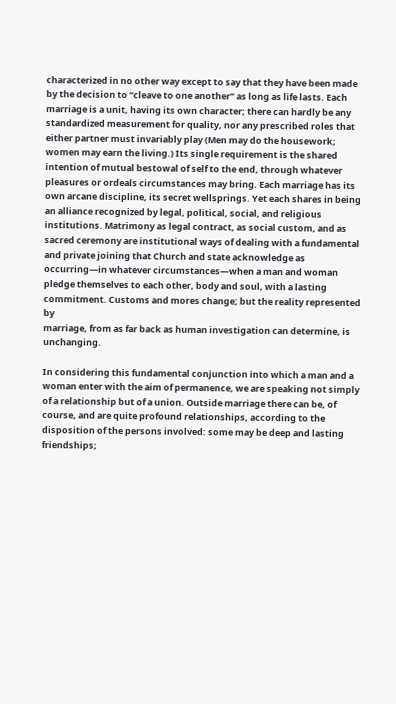characterized in no other way except to say that they have been made by the decision to “cleave to one another” as long as life lasts. Each marriage is a unit, having its own character; there can hardly be any standardized measurement for quality, nor any prescribed roles that either partner must invariably play (Men may do the housework; women may earn the living.) Its single requirement is the shared intention of mutual bestowal of self to the end, through whatever pleasures or ordeals circumstances may bring. Each marriage has its own arcane discipline, its secret wellsprings. Yet each shares in being an alliance recognized by legal, political, social, and religious institutions. Matrimony as legal contract, as social custom, and as sacred ceremony are institutional ways of dealing with a fundamental and private joining that Church and state acknowledge as occurring—in whatever circumstances—when a man and woman pledge themselves to each other, body and soul, with a lasting commitment. Customs and mores change; but the reality represented by
marriage, from as far back as human investigation can determine, is unchanging.

In considering this fundamental conjunction into which a man and a woman enter with the aim of permanence, we are speaking not simply of a relationship but of a union. Outside marriage there can be, of course, and are quite profound relationships, according to the disposition of the persons involved: some may be deep and lasting friendships;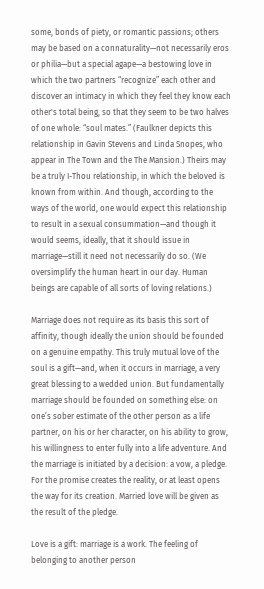some, bonds of piety, or romantic passions; others may be based on a connaturality—not necessarily eros or philia—but a special agape—a bestowing love in which the two partners “recognize” each other and discover an intimacy in which they feel they know each other's total being, so that they seem to be two halves of one whole: “soul mates.” (Faulkner depicts this relationship in Gavin Stevens and Linda Snopes, who appear in The Town and the The Mansion.) Theirs may be a truly I-Thou relationship, in which the beloved is known from within. And though, according to the ways of the world, one would expect this relationship to result in a sexual consummation—and though it would seems, ideally, that it should issue in marriage—still it need not necessarily do so. (We oversimplify the human heart in our day. Human beings are capable of all sorts of loving relations.)

Marriage does not require as its basis this sort of affinity, though ideally the union should be founded on a genuine empathy. This truly mutual love of the soul is a gift—and, when it occurs in marriage, a very great blessing to a wedded union. But fundamentally marriage should be founded on something else: on one’s sober estimate of the other person as a life partner, on his or her character, on his ability to grow, his willingness to enter fully into a life adventure. And the marriage is initiated by a decision: a vow, a pledge. For the promise creates the reality, or at least opens the way for its creation. Married love will be given as the result of the pledge.

Love is a gift: marriage is a work. The feeling of belonging to another person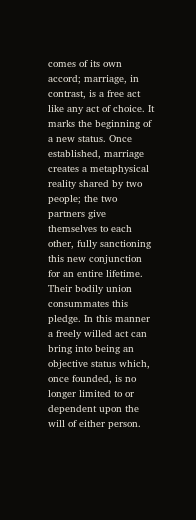comes of its own accord; marriage, in contrast, is a free act like any act of choice. It marks the beginning of a new status. Once established, marriage creates a metaphysical reality shared by two people; the two partners give themselves to each other, fully sanctioning this new conjunction for an entire lifetime. Their bodily union consummates this pledge. In this manner a freely willed act can bring into being an objective status which, once founded, is no longer limited to or dependent upon the will of either person.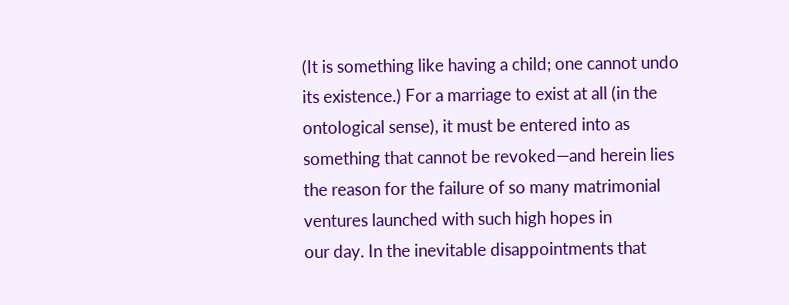(It is something like having a child; one cannot undo its existence.) For a marriage to exist at all (in the ontological sense), it must be entered into as something that cannot be revoked—and herein lies the reason for the failure of so many matrimonial ventures launched with such high hopes in
our day. In the inevitable disappointments that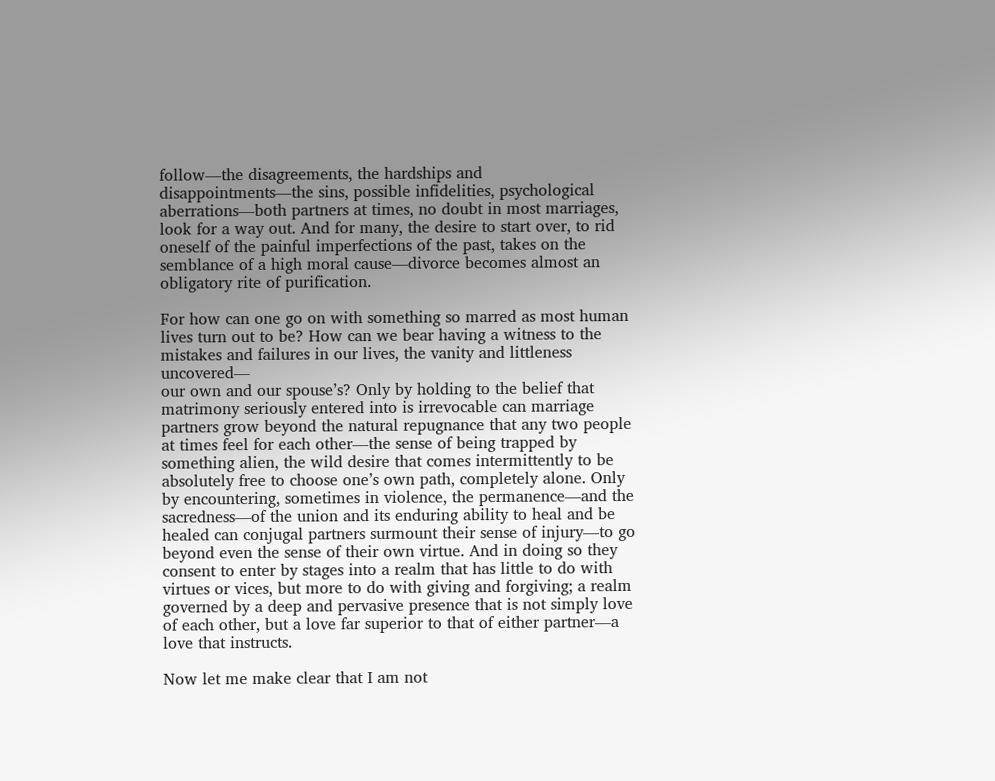follow—the disagreements, the hardships and disappointments—the sins, possible infidelities, psychological aberrations—both partners at times, no doubt in most marriages, look for a way out. And for many, the desire to start over, to rid oneself of the painful imperfections of the past, takes on the semblance of a high moral cause—divorce becomes almost an obligatory rite of purification.

For how can one go on with something so marred as most human lives turn out to be? How can we bear having a witness to the mistakes and failures in our lives, the vanity and littleness uncovered—
our own and our spouse’s? Only by holding to the belief that matrimony seriously entered into is irrevocable can marriage partners grow beyond the natural repugnance that any two people at times feel for each other—the sense of being trapped by something alien, the wild desire that comes intermittently to be absolutely free to choose one’s own path, completely alone. Only by encountering, sometimes in violence, the permanence—and the sacredness—of the union and its enduring ability to heal and be healed can conjugal partners surmount their sense of injury—to go beyond even the sense of their own virtue. And in doing so they consent to enter by stages into a realm that has little to do with virtues or vices, but more to do with giving and forgiving; a realm governed by a deep and pervasive presence that is not simply love of each other, but a love far superior to that of either partner—a love that instructs.

Now let me make clear that I am not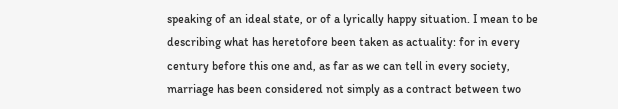speaking of an ideal state, or of a lyrically happy situation. I mean to be describing what has heretofore been taken as actuality: for in every century before this one and, as far as we can tell in every society, marriage has been considered not simply as a contract between two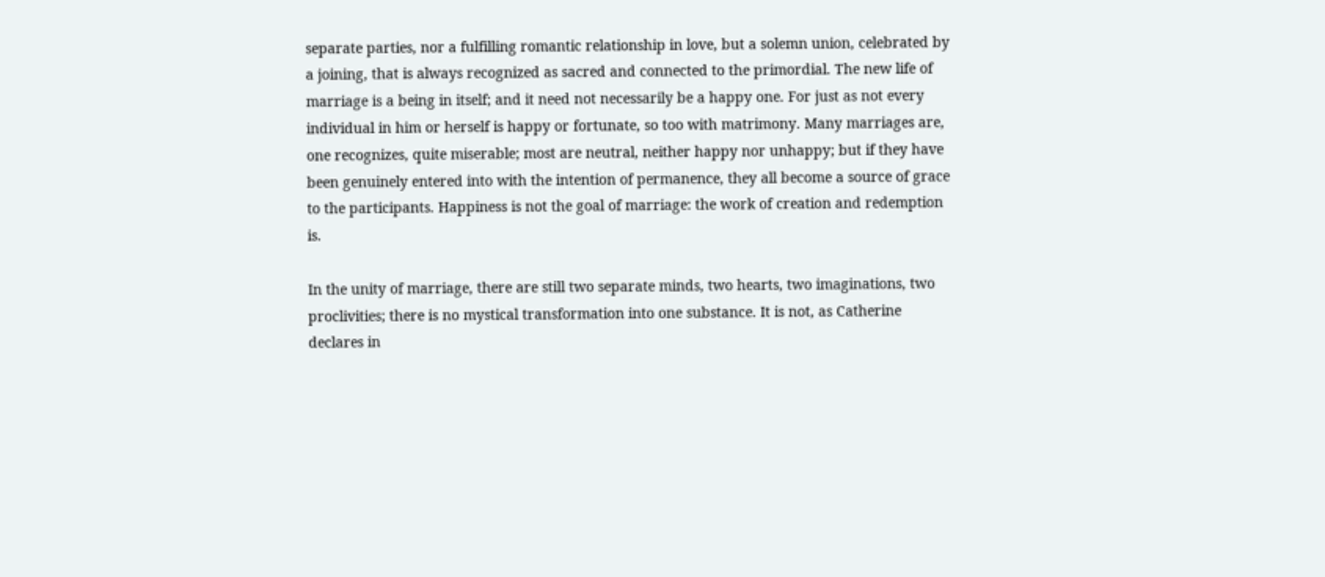separate parties, nor a fulfilling romantic relationship in love, but a solemn union, celebrated by a joining, that is always recognized as sacred and connected to the primordial. The new life of marriage is a being in itself; and it need not necessarily be a happy one. For just as not every individual in him or herself is happy or fortunate, so too with matrimony. Many marriages are, one recognizes, quite miserable; most are neutral, neither happy nor unhappy; but if they have been genuinely entered into with the intention of permanence, they all become a source of grace to the participants. Happiness is not the goal of marriage: the work of creation and redemption is.

In the unity of marriage, there are still two separate minds, two hearts, two imaginations, two proclivities; there is no mystical transformation into one substance. It is not, as Catherine declares in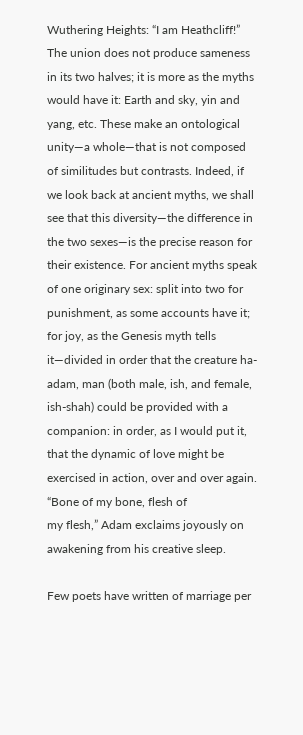Wuthering Heights: “I am Heathcliff!” The union does not produce sameness in its two halves; it is more as the myths would have it: Earth and sky, yin and yang, etc. These make an ontological unity—a whole—that is not composed of similitudes but contrasts. Indeed, if we look back at ancient myths, we shall see that this diversity—the difference in the two sexes—is the precise reason for their existence. For ancient myths speak of one originary sex: split into two for punishment, as some accounts have it; for joy, as the Genesis myth tells it—divided in order that the creature ha-adam, man (both male, ish, and female, ish-shah) could be provided with a companion: in order, as I would put it, that the dynamic of love might be exercised in action, over and over again. “Bone of my bone, flesh of
my flesh,” Adam exclaims joyously on awakening from his creative sleep.

Few poets have written of marriage per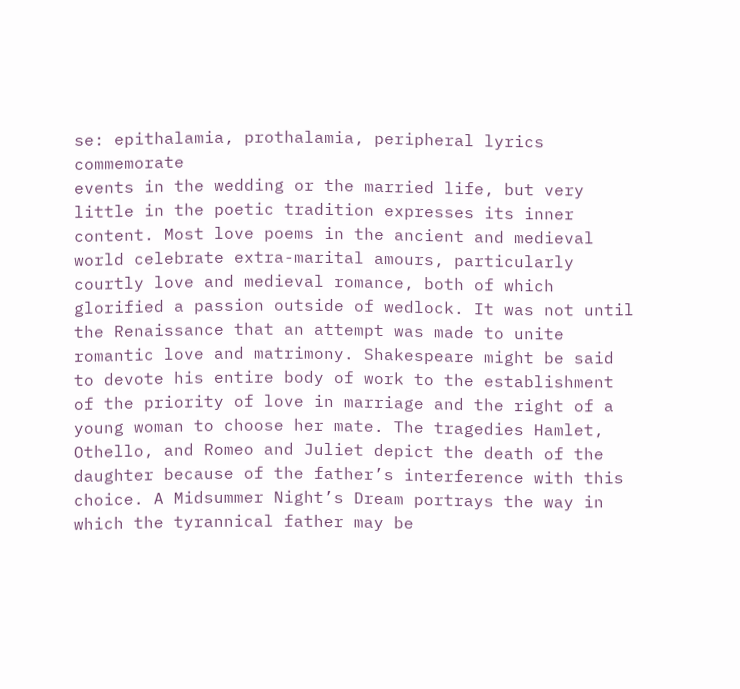se: epithalamia, prothalamia, peripheral lyrics commemorate
events in the wedding or the married life, but very little in the poetic tradition expresses its inner content. Most love poems in the ancient and medieval world celebrate extra-marital amours, particularly courtly love and medieval romance, both of which glorified a passion outside of wedlock. It was not until the Renaissance that an attempt was made to unite romantic love and matrimony. Shakespeare might be said to devote his entire body of work to the establishment of the priority of love in marriage and the right of a young woman to choose her mate. The tragedies Hamlet, Othello, and Romeo and Juliet depict the death of the daughter because of the father’s interference with this choice. A Midsummer Night’s Dream portrays the way in which the tyrannical father may be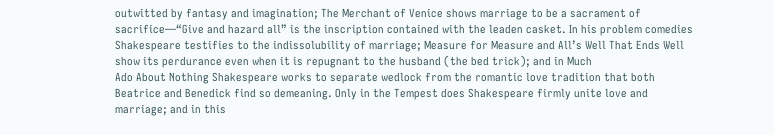outwitted by fantasy and imagination; The Merchant of Venice shows marriage to be a sacrament of sacrifice—“Give and hazard all” is the inscription contained with the leaden casket. In his problem comedies Shakespeare testifies to the indissolubility of marriage; Measure for Measure and All’s Well That Ends Well show its perdurance even when it is repugnant to the husband (the bed trick); and in Much
Ado About Nothing Shakespeare works to separate wedlock from the romantic love tradition that both Beatrice and Benedick find so demeaning. Only in the Tempest does Shakespeare firmly unite love and marriage; and in this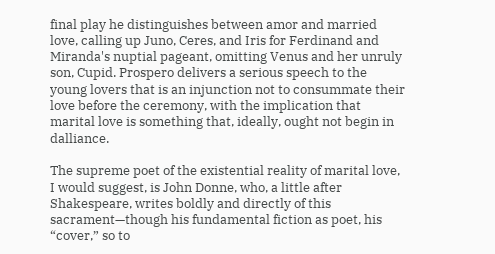final play he distinguishes between amor and married love, calling up Juno, Ceres, and Iris for Ferdinand and Miranda's nuptial pageant, omitting Venus and her unruly son, Cupid. Prospero delivers a serious speech to the young lovers that is an injunction not to consummate their love before the ceremony, with the implication that marital love is something that, ideally, ought not begin in dalliance.

The supreme poet of the existential reality of marital love, I would suggest, is John Donne, who, a little after Shakespeare, writes boldly and directly of this sacrament—though his fundamental fiction as poet, his “cover,” so to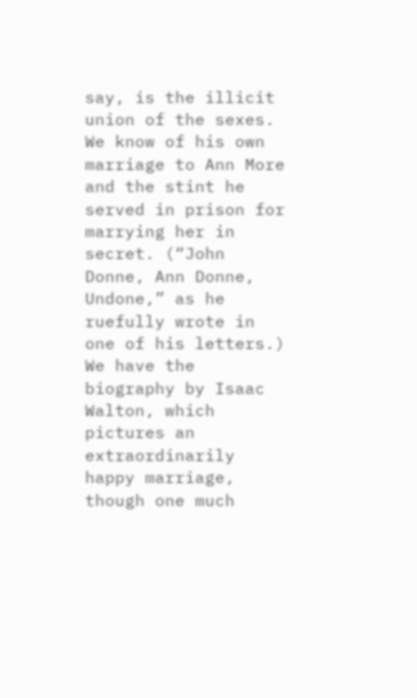say, is the illicit union of the sexes. We know of his own marriage to Ann More and the stint he served in prison for marrying her in secret. (“John Donne, Ann Donne, Undone,” as he ruefully wrote in one of his letters.) We have the biography by Isaac Walton, which pictures an extraordinarily happy marriage, though one much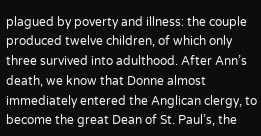plagued by poverty and illness: the couple produced twelve children, of which only three survived into adulthood. After Ann’s death, we know that Donne almost immediately entered the Anglican clergy, to become the great Dean of St. Paul’s, the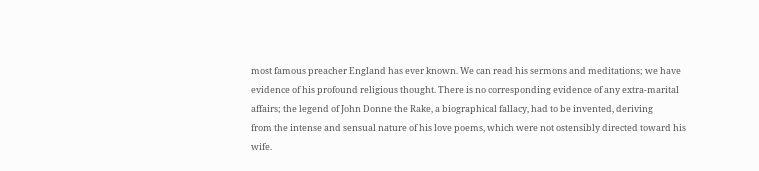most famous preacher England has ever known. We can read his sermons and meditations; we have evidence of his profound religious thought. There is no corresponding evidence of any extra-marital affairs; the legend of John Donne the Rake, a biographical fallacy, had to be invented, deriving
from the intense and sensual nature of his love poems, which were not ostensibly directed toward his wife.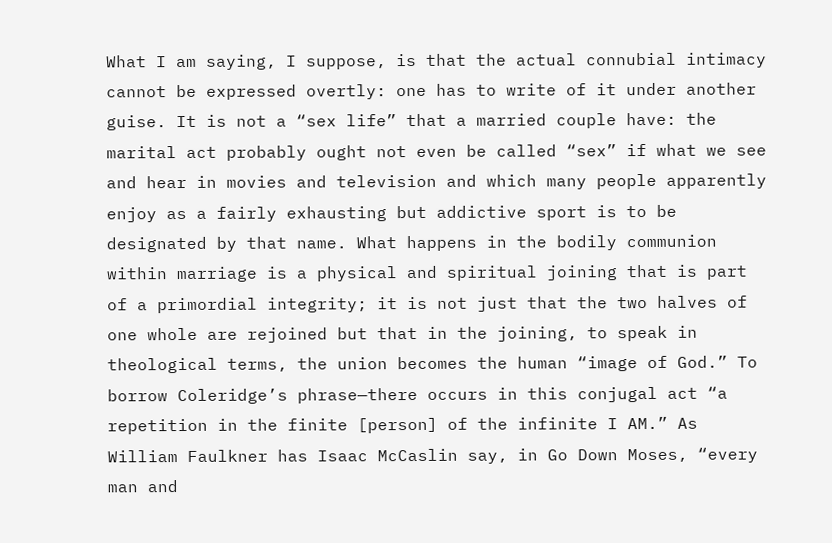What I am saying, I suppose, is that the actual connubial intimacy cannot be expressed overtly: one has to write of it under another guise. It is not a “sex life” that a married couple have: the marital act probably ought not even be called “sex” if what we see and hear in movies and television and which many people apparently enjoy as a fairly exhausting but addictive sport is to be designated by that name. What happens in the bodily communion within marriage is a physical and spiritual joining that is part of a primordial integrity; it is not just that the two halves of one whole are rejoined but that in the joining, to speak in theological terms, the union becomes the human “image of God.” To borrow Coleridge’s phrase—there occurs in this conjugal act “a repetition in the finite [person] of the infinite I AM.” As William Faulkner has Isaac McCaslin say, in Go Down Moses, “every man and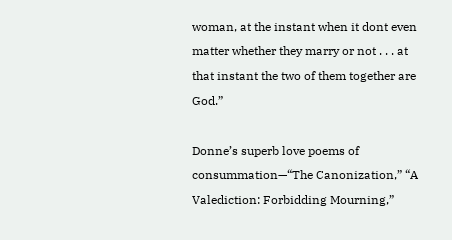woman, at the instant when it dont even matter whether they marry or not . . . at that instant the two of them together are God.”

Donne’s superb love poems of consummation—“The Canonization,” “A Valediction: Forbidding Mourning,”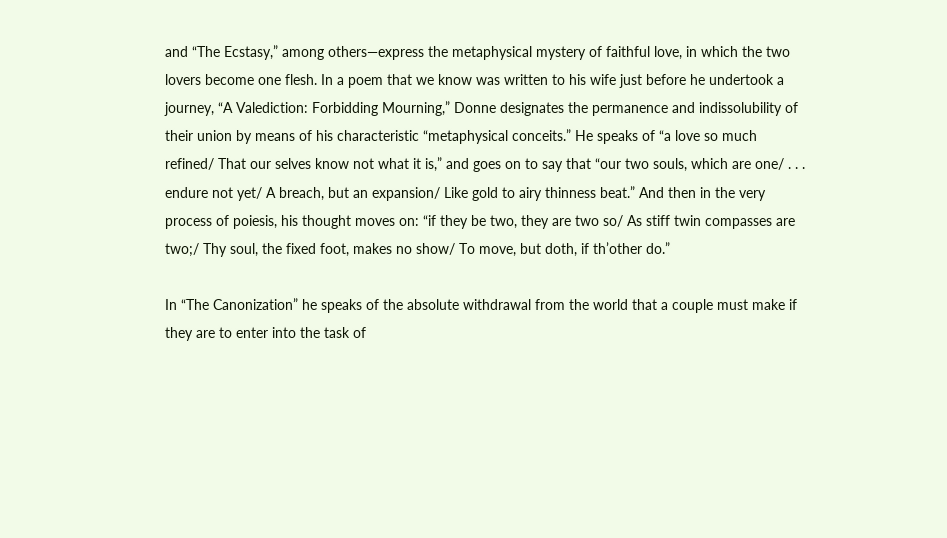and “The Ecstasy,” among others—express the metaphysical mystery of faithful love, in which the two lovers become one flesh. In a poem that we know was written to his wife just before he undertook a journey, “A Valediction: Forbidding Mourning,” Donne designates the permanence and indissolubility of their union by means of his characteristic “metaphysical conceits.” He speaks of “a love so much refined/ That our selves know not what it is,” and goes on to say that “our two souls, which are one/ . . . endure not yet/ A breach, but an expansion/ Like gold to airy thinness beat.” And then in the very process of poiesis, his thought moves on: “if they be two, they are two so/ As stiff twin compasses are two;/ Thy soul, the fixed foot, makes no show/ To move, but doth, if th’other do.”

In “The Canonization” he speaks of the absolute withdrawal from the world that a couple must make if they are to enter into the task of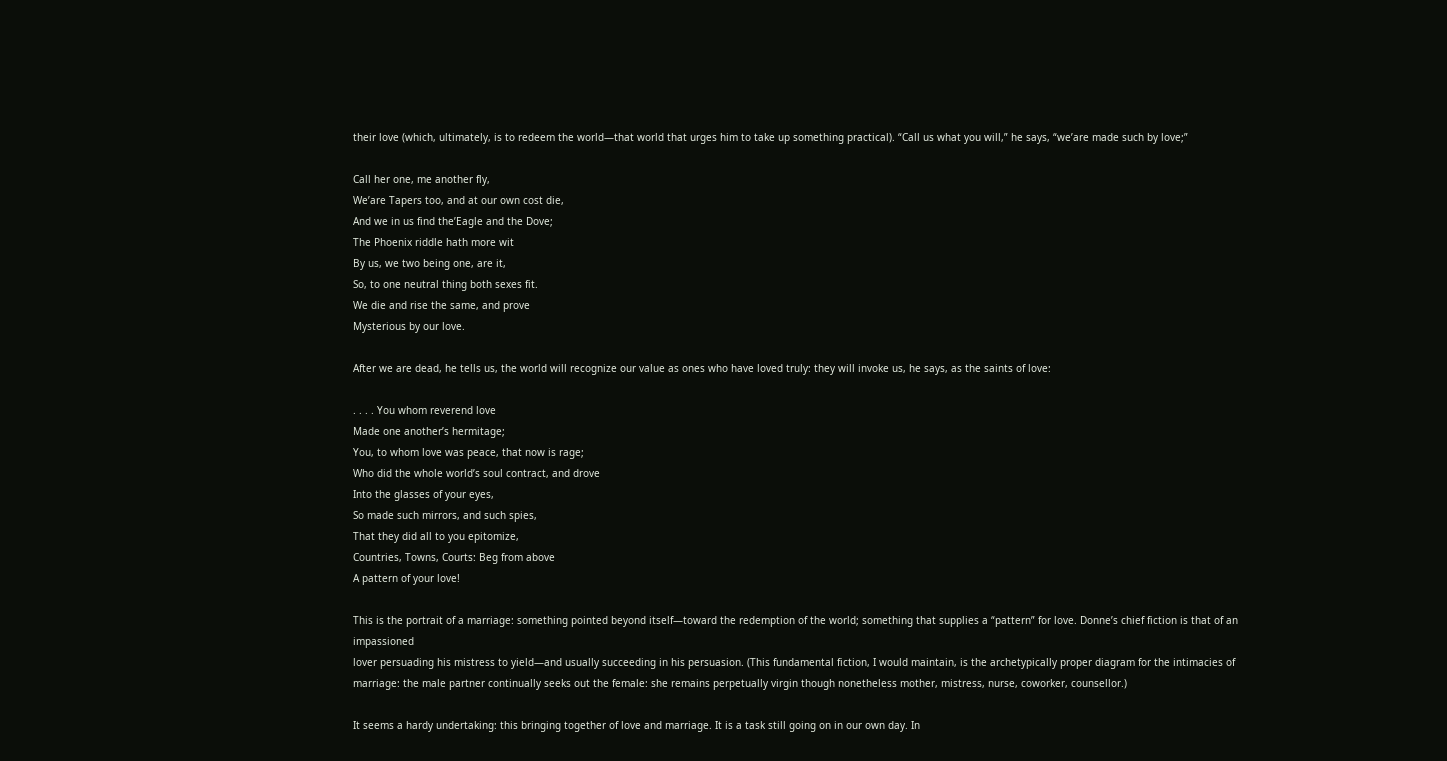their love (which, ultimately, is to redeem the world—that world that urges him to take up something practical). “Call us what you will,” he says, “we’are made such by love;”

Call her one, me another fly,
We’are Tapers too, and at our own cost die,
And we in us find the’Eagle and the Dove;
The Phoenix riddle hath more wit
By us, we two being one, are it,
So, to one neutral thing both sexes fit.
We die and rise the same, and prove
Mysterious by our love.

After we are dead, he tells us, the world will recognize our value as ones who have loved truly: they will invoke us, he says, as the saints of love:

. . . . You whom reverend love
Made one another’s hermitage;
You, to whom love was peace, that now is rage;
Who did the whole world’s soul contract, and drove
Into the glasses of your eyes,
So made such mirrors, and such spies,
That they did all to you epitomize,
Countries, Towns, Courts: Beg from above
A pattern of your love!

This is the portrait of a marriage: something pointed beyond itself—toward the redemption of the world; something that supplies a “pattern” for love. Donne’s chief fiction is that of an impassioned
lover persuading his mistress to yield—and usually succeeding in his persuasion. (This fundamental fiction, I would maintain, is the archetypically proper diagram for the intimacies of marriage: the male partner continually seeks out the female: she remains perpetually virgin though nonetheless mother, mistress, nurse, coworker, counsellor.)

It seems a hardy undertaking: this bringing together of love and marriage. It is a task still going on in our own day. In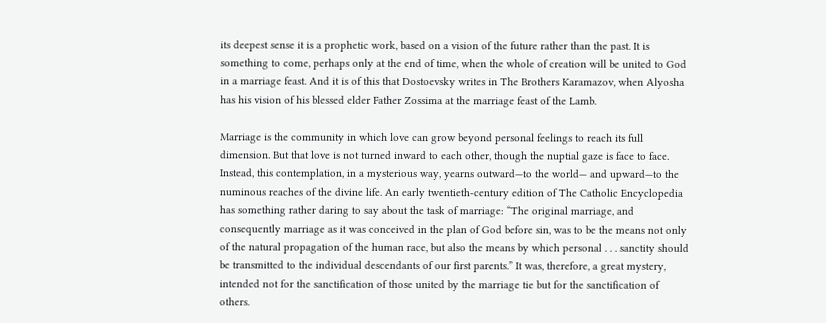its deepest sense it is a prophetic work, based on a vision of the future rather than the past. It is something to come, perhaps only at the end of time, when the whole of creation will be united to God in a marriage feast. And it is of this that Dostoevsky writes in The Brothers Karamazov, when Alyosha has his vision of his blessed elder Father Zossima at the marriage feast of the Lamb.

Marriage is the community in which love can grow beyond personal feelings to reach its full dimension. But that love is not turned inward to each other, though the nuptial gaze is face to face. Instead, this contemplation, in a mysterious way, yearns outward—to the world— and upward—to the numinous reaches of the divine life. An early twentieth-century edition of The Catholic Encyclopedia has something rather daring to say about the task of marriage: “The original marriage, and consequently marriage as it was conceived in the plan of God before sin, was to be the means not only of the natural propagation of the human race, but also the means by which personal . . . sanctity should be transmitted to the individual descendants of our first parents.” It was, therefore, a great mystery, intended not for the sanctification of those united by the marriage tie but for the sanctification of others.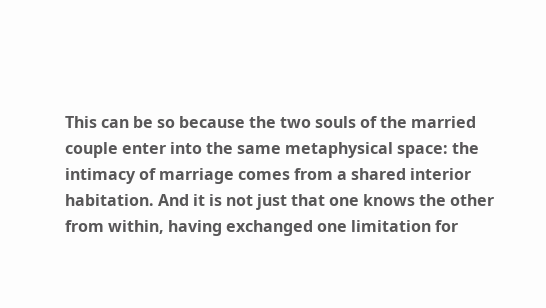This can be so because the two souls of the married couple enter into the same metaphysical space: the intimacy of marriage comes from a shared interior habitation. And it is not just that one knows the other from within, having exchanged one limitation for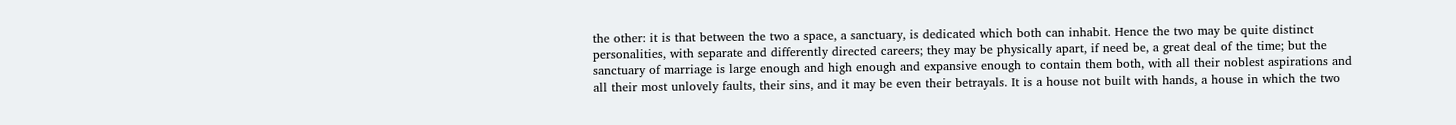the other: it is that between the two a space, a sanctuary, is dedicated which both can inhabit. Hence the two may be quite distinct personalities, with separate and differently directed careers; they may be physically apart, if need be, a great deal of the time; but the sanctuary of marriage is large enough and high enough and expansive enough to contain them both, with all their noblest aspirations and all their most unlovely faults, their sins, and it may be even their betrayals. It is a house not built with hands, a house in which the two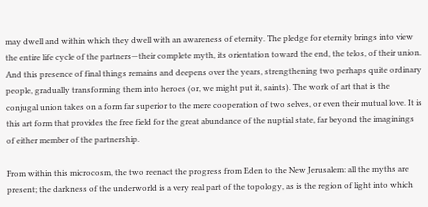may dwell and within which they dwell with an awareness of eternity. The pledge for eternity brings into view the entire life cycle of the partners—their complete myth, its orientation toward the end, the telos, of their union. And this presence of final things remains and deepens over the years, strengthening two perhaps quite ordinary people, gradually transforming them into heroes (or, we might put it, saints). The work of art that is the conjugal union takes on a form far superior to the mere cooperation of two selves, or even their mutual love. It is this art form that provides the free field for the great abundance of the nuptial state, far beyond the imaginings of either member of the partnership.

From within this microcosm, the two reenact the progress from Eden to the New Jerusalem: all the myths are present; the darkness of the underworld is a very real part of the topology, as is the region of light into which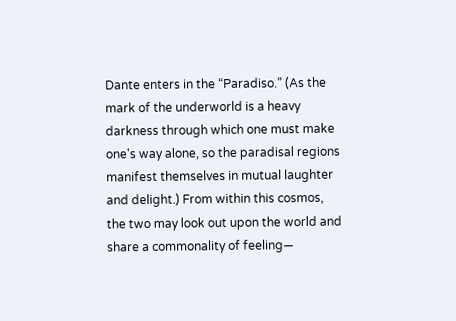Dante enters in the “Paradiso.” (As the mark of the underworld is a heavy darkness through which one must make one's way alone, so the paradisal regions manifest themselves in mutual laughter and delight.) From within this cosmos, the two may look out upon the world and share a commonality of feeling—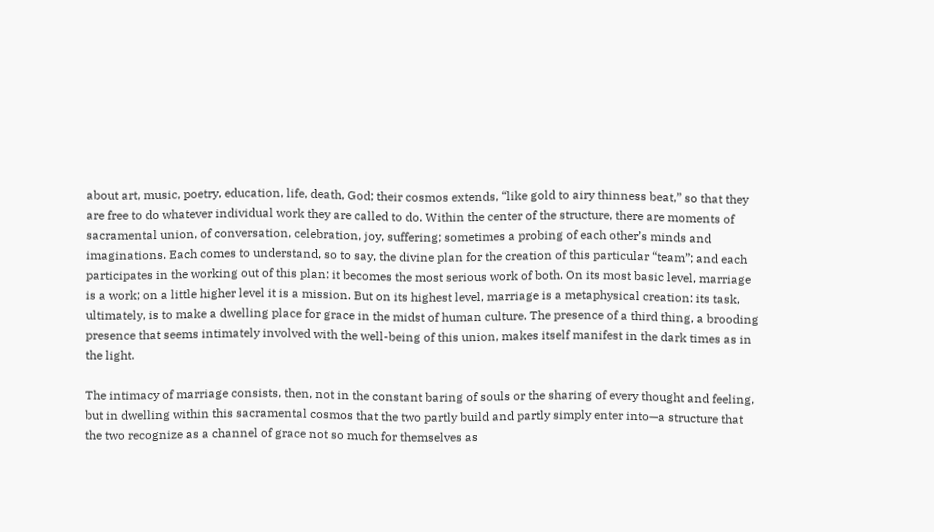about art, music, poetry, education, life, death, God; their cosmos extends, “like gold to airy thinness beat,” so that they are free to do whatever individual work they are called to do. Within the center of the structure, there are moments of sacramental union, of conversation, celebration, joy, suffering; sometimes a probing of each other’s minds and imaginations. Each comes to understand, so to say, the divine plan for the creation of this particular “team”; and each participates in the working out of this plan: it becomes the most serious work of both. On its most basic level, marriage is a work; on a little higher level it is a mission. But on its highest level, marriage is a metaphysical creation: its task, ultimately, is to make a dwelling place for grace in the midst of human culture. The presence of a third thing, a brooding presence that seems intimately involved with the well-being of this union, makes itself manifest in the dark times as in the light.

The intimacy of marriage consists, then, not in the constant baring of souls or the sharing of every thought and feeling, but in dwelling within this sacramental cosmos that the two partly build and partly simply enter into—a structure that the two recognize as a channel of grace not so much for themselves as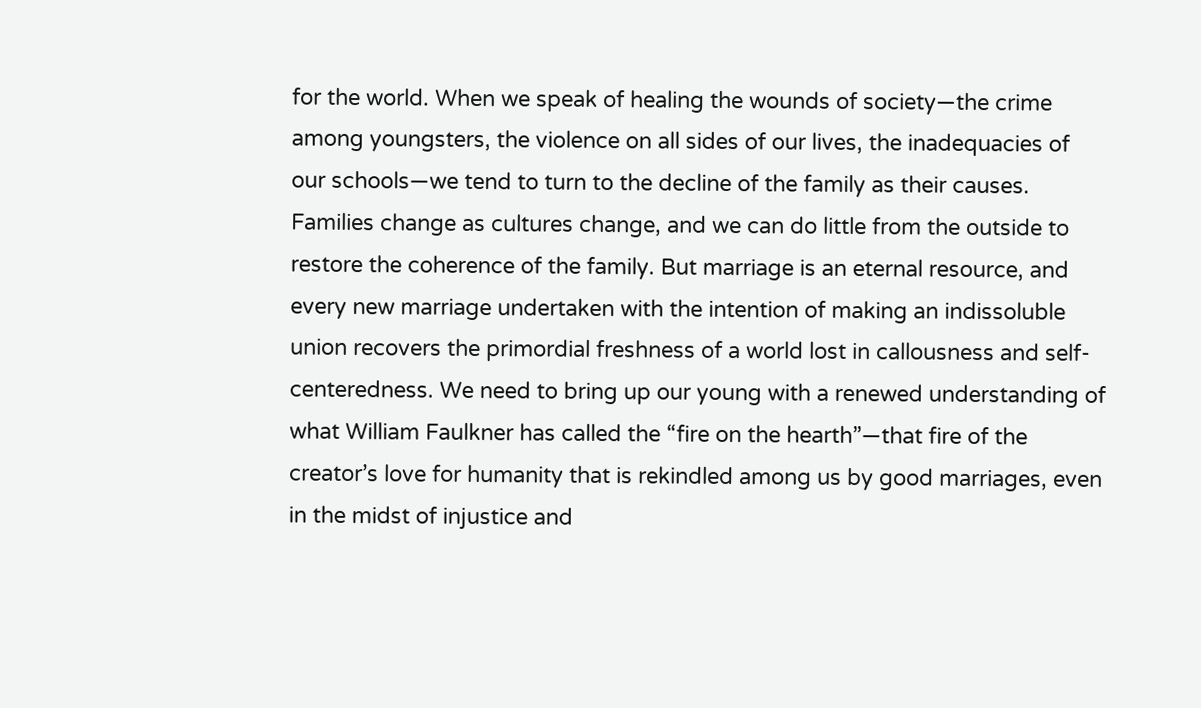for the world. When we speak of healing the wounds of society—the crime among youngsters, the violence on all sides of our lives, the inadequacies of our schools—we tend to turn to the decline of the family as their causes. Families change as cultures change, and we can do little from the outside to restore the coherence of the family. But marriage is an eternal resource, and every new marriage undertaken with the intention of making an indissoluble union recovers the primordial freshness of a world lost in callousness and self-centeredness. We need to bring up our young with a renewed understanding of what William Faulkner has called the “fire on the hearth”—that fire of the creator’s love for humanity that is rekindled among us by good marriages, even in the midst of injustice and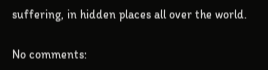suffering, in hidden places all over the world.

No comments: